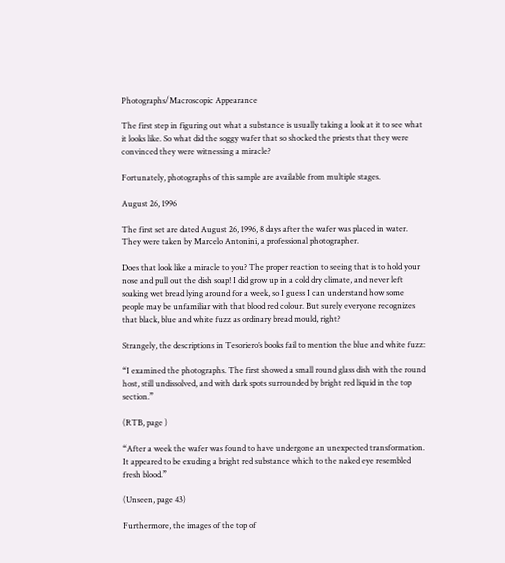Photographs/Macroscopic Appearance

The first step in figuring out what a substance is usually taking a look at it to see what it looks like. So what did the soggy wafer that so shocked the priests that they were convinced they were witnessing a miracle?

Fortunately, photographs of this sample are available from multiple stages.

August 26, 1996

The first set are dated August 26, 1996, 8 days after the wafer was placed in water. They were taken by Marcelo Antonini, a professional photographer.

Does that look like a miracle to you? The proper reaction to seeing that is to hold your nose and pull out the dish soap! I did grow up in a cold dry climate, and never left soaking wet bread lying around for a week, so I guess I can understand how some people may be unfamiliar with that blood red colour. But surely everyone recognizes that black, blue and white fuzz as ordinary bread mould, right?

Strangely, the descriptions in Tesoriero’s books fail to mention the blue and white fuzz:

“I examined the photographs. The first showed a small round glass dish with the round host, still undissolved, and with dark spots surrounded by bright red liquid in the top section.”

(RTB, page )

“After a week the wafer was found to have undergone an unexpected transformation. It appeared to be exuding a bright red substance which to the naked eye resembled fresh blood.”

(Unseen, page 43)

Furthermore, the images of the top of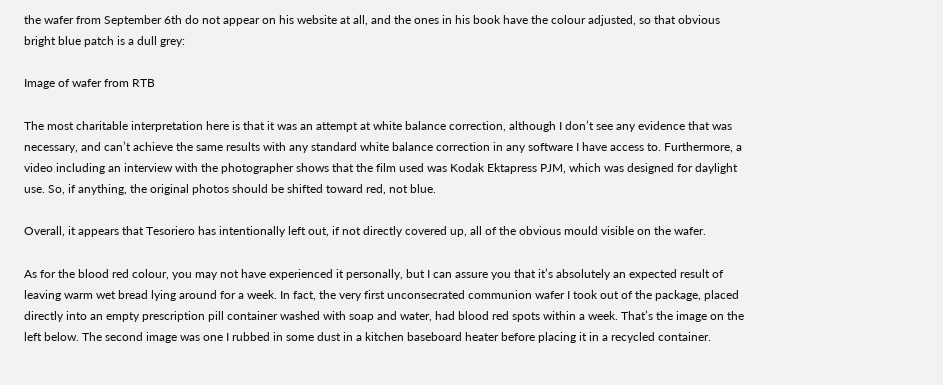the wafer from September 6th do not appear on his website at all, and the ones in his book have the colour adjusted, so that obvious bright blue patch is a dull grey:

Image of wafer from RTB

The most charitable interpretation here is that it was an attempt at white balance correction, although I don’t see any evidence that was necessary, and can’t achieve the same results with any standard white balance correction in any software I have access to. Furthermore, a video including an interview with the photographer shows that the film used was Kodak Ektapress PJM, which was designed for daylight use. So, if anything, the original photos should be shifted toward red, not blue.

Overall, it appears that Tesoriero has intentionally left out, if not directly covered up, all of the obvious mould visible on the wafer.

As for the blood red colour, you may not have experienced it personally, but I can assure you that it’s absolutely an expected result of leaving warm wet bread lying around for a week. In fact, the very first unconsecrated communion wafer I took out of the package, placed directly into an empty prescription pill container washed with soap and water, had blood red spots within a week. That’s the image on the left below. The second image was one I rubbed in some dust in a kitchen baseboard heater before placing it in a recycled container.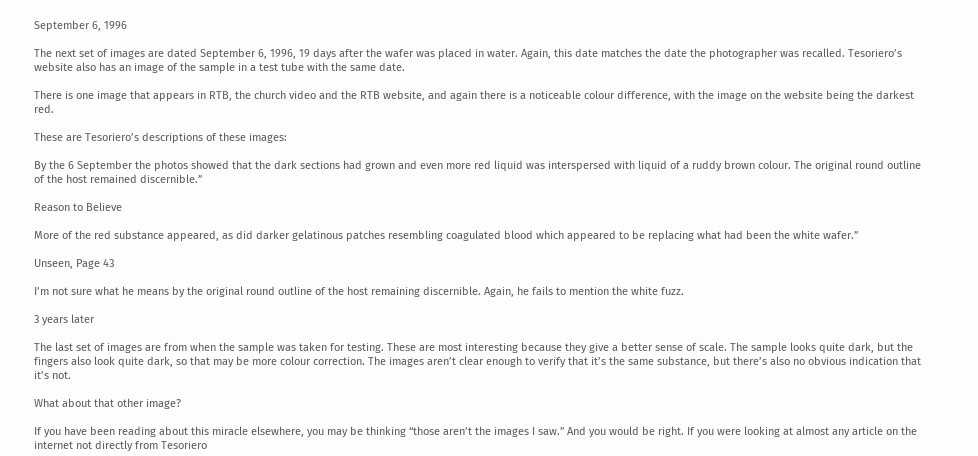September 6, 1996

The next set of images are dated September 6, 1996, 19 days after the wafer was placed in water. Again, this date matches the date the photographer was recalled. Tesoriero’s website also has an image of the sample in a test tube with the same date.

There is one image that appears in RTB, the church video and the RTB website, and again there is a noticeable colour difference, with the image on the website being the darkest red.

These are Tesoriero’s descriptions of these images:

By the 6 September the photos showed that the dark sections had grown and even more red liquid was interspersed with liquid of a ruddy brown colour. The original round outline of the host remained discernible.”

Reason to Believe

More of the red substance appeared, as did darker gelatinous patches resembling coagulated blood which appeared to be replacing what had been the white wafer.”

Unseen, Page 43

I’m not sure what he means by the original round outline of the host remaining discernible. Again, he fails to mention the white fuzz.

3 years later

The last set of images are from when the sample was taken for testing. These are most interesting because they give a better sense of scale. The sample looks quite dark, but the fingers also look quite dark, so that may be more colour correction. The images aren’t clear enough to verify that it’s the same substance, but there’s also no obvious indication that it’s not.

What about that other image?

If you have been reading about this miracle elsewhere, you may be thinking “those aren’t the images I saw.” And you would be right. If you were looking at almost any article on the internet not directly from Tesoriero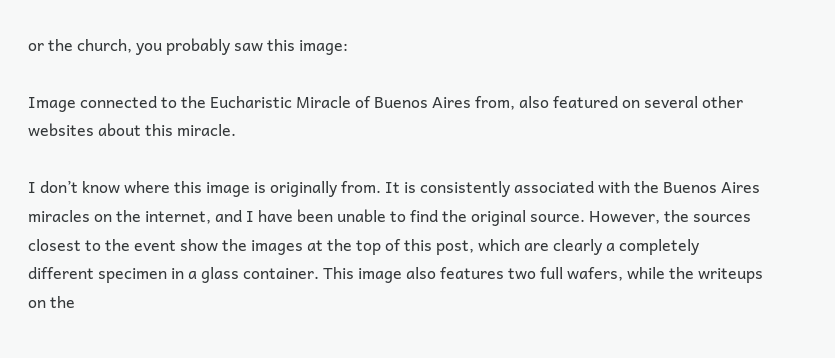or the church, you probably saw this image:

Image connected to the Eucharistic Miracle of Buenos Aires from, also featured on several other websites about this miracle.

I don’t know where this image is originally from. It is consistently associated with the Buenos Aires miracles on the internet, and I have been unable to find the original source. However, the sources closest to the event show the images at the top of this post, which are clearly a completely different specimen in a glass container. This image also features two full wafers, while the writeups on the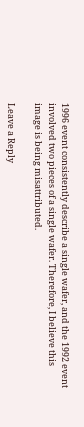1996 event consistently describe a single wafer, and the 1992 event involved two pieces of a single wafer. Therefore, I believe this image is being misattributed.

Leave a Reply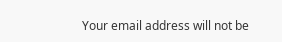Your email address will not be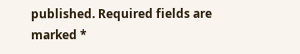published. Required fields are marked *